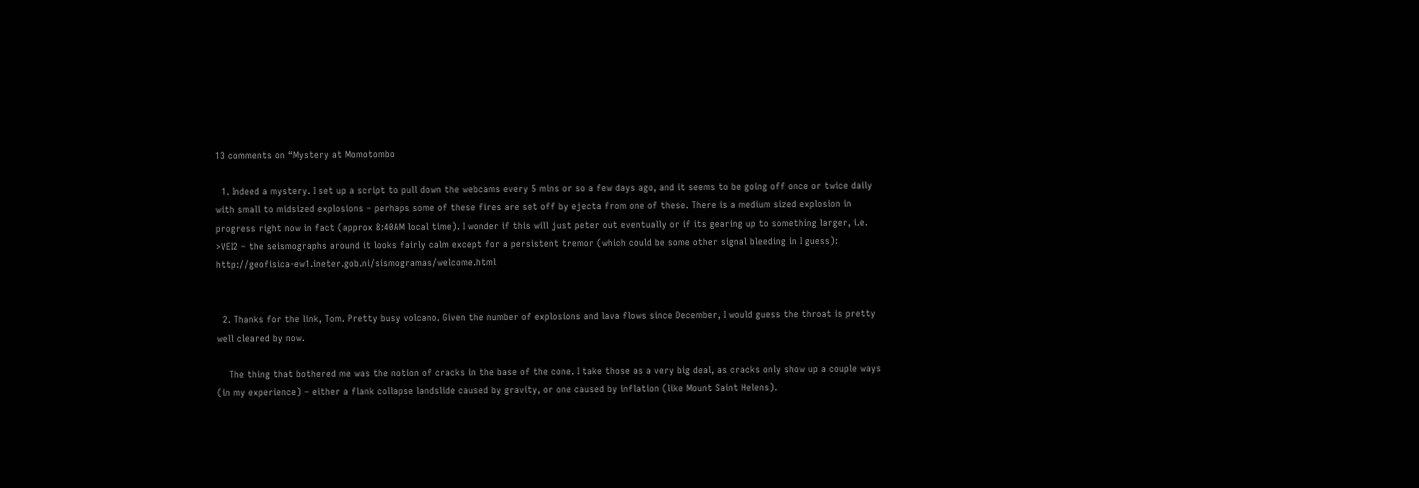13 comments on “Mystery at Momotombo

  1. Indeed a mystery. I set up a script to pull down the webcams every 5 mins or so a few days ago, and it seems to be going off once or twice daily with small to midsized explosions – perhaps some of these fires are set off by ejecta from one of these. There is a medium sized explosion in progress right now in fact (approx 8:40AM local time). I wonder if this will just peter out eventually or if its gearing up to something larger, i.e. >VEI2 – the seismographs around it looks fairly calm except for a persistent tremor (which could be some other signal bleeding in I guess): http://geofisica-ew1.ineter.gob.ni/sismogramas/welcome.html


  2. Thanks for the link, Tom. Pretty busy volcano. Given the number of explosions and lava flows since December, I would guess the throat is pretty well cleared by now.

    The thing that bothered me was the notion of cracks in the base of the cone. I take those as a very big deal, as cracks only show up a couple ways (in my experience) – either a flank collapse landslide caused by gravity, or one caused by inflation (like Mount Saint Helens).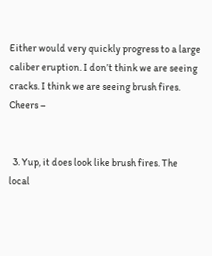Either would very quickly progress to a large caliber eruption. I don’t think we are seeing cracks. I think we are seeing brush fires. Cheers –


  3. Yup, it does look like brush fires. The local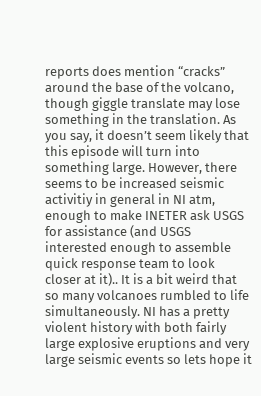reports does mention “cracks” around the base of the volcano, though giggle translate may lose something in the translation. As you say, it doesn’t seem likely that this episode will turn into something large. However, there seems to be increased seismic activitiy in general in NI atm, enough to make INETER ask USGS for assistance (and USGS interested enough to assemble quick response team to look closer at it).. It is a bit weird that so many volcanoes rumbled to life simultaneously. NI has a pretty violent history with both fairly large explosive eruptions and very large seismic events so lets hope it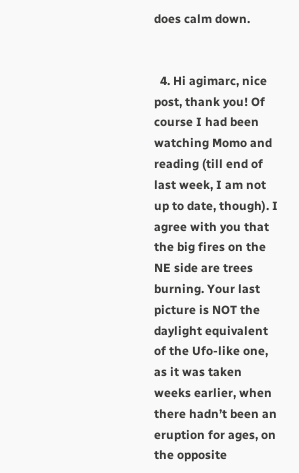does calm down.


  4. Hi agimarc, nice post, thank you! Of course I had been watching Momo and reading (till end of last week, I am not up to date, though). I agree with you that the big fires on the NE side are trees burning. Your last picture is NOT the daylight equivalent of the Ufo-like one, as it was taken weeks earlier, when there hadn’t been an eruption for ages, on the opposite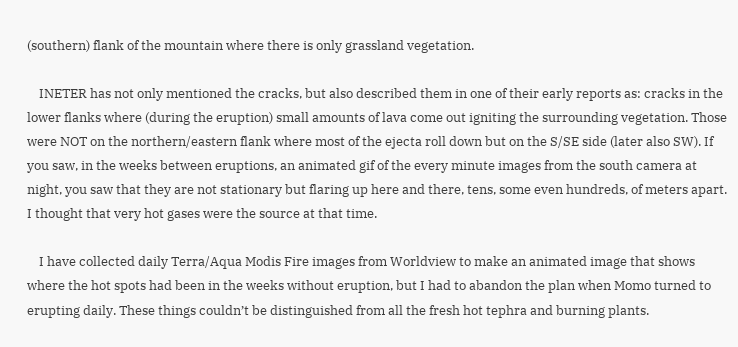(southern) flank of the mountain where there is only grassland vegetation.

    INETER has not only mentioned the cracks, but also described them in one of their early reports as: cracks in the lower flanks where (during the eruption) small amounts of lava come out igniting the surrounding vegetation. Those were NOT on the northern/eastern flank where most of the ejecta roll down but on the S/SE side (later also SW). If you saw, in the weeks between eruptions, an animated gif of the every minute images from the south camera at night, you saw that they are not stationary but flaring up here and there, tens, some even hundreds, of meters apart. I thought that very hot gases were the source at that time.

    I have collected daily Terra/Aqua Modis Fire images from Worldview to make an animated image that shows where the hot spots had been in the weeks without eruption, but I had to abandon the plan when Momo turned to erupting daily. These things couldn’t be distinguished from all the fresh hot tephra and burning plants.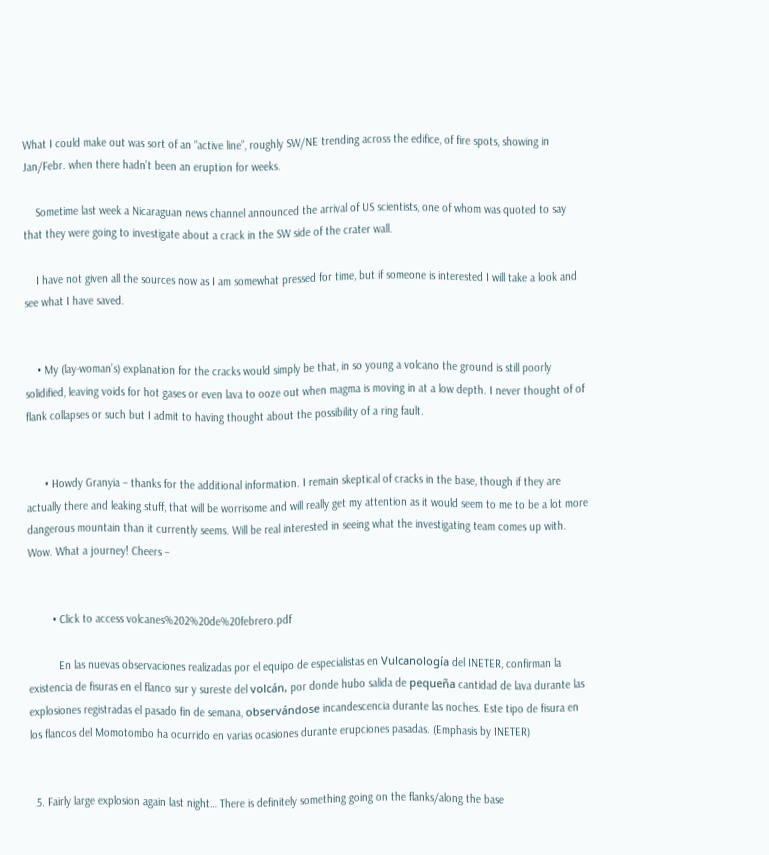What I could make out was sort of an “active line”, roughly SW/NE trending across the edifice, of fire spots, showing in Jan/Febr. when there hadn’t been an eruption for weeks.

    Sometime last week a Nicaraguan news channel announced the arrival of US scientists, one of whom was quoted to say that they were going to investigate about a crack in the SW side of the crater wall.

    I have not given all the sources now as I am somewhat pressed for time, but if someone is interested I will take a look and see what I have saved.


    • My (lay-woman’s) explanation for the cracks would simply be that, in so young a volcano the ground is still poorly solidified, leaving voids for hot gases or even lava to ooze out when magma is moving in at a low depth. I never thought of of flank collapses or such but I admit to having thought about the possibility of a ring fault.


      • Howdy Granyia – thanks for the additional information. I remain skeptical of cracks in the base, though if they are actually there and leaking stuff, that will be worrisome and will really get my attention as it would seem to me to be a lot more dangerous mountain than it currently seems. Will be real interested in seeing what the investigating team comes up with. Wow. What a journey! Cheers –


        • Click to access volcanes%202%20de%20febrero.pdf

          En las nuevas observaciones realizadas por el equipo de especialistas en Vulcanología del INETER, confirman la existencia de fisuras en el flanco sur y sureste del volcán, por donde hubo salida de pequeña cantidad de lava durante las explosiones registradas el pasado fin de semana, observándose incandescencia durante las noches. Este tipo de fisura en los flancos del Momotombo ha ocurrido en varias ocasiones durante erupciones pasadas. (Emphasis by INETER)


  5. Fairly large explosion again last night… There is definitely something going on the flanks/along the base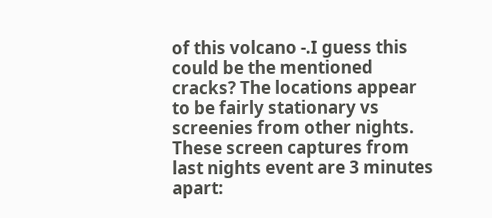of this volcano -.I guess this could be the mentioned cracks? The locations appear to be fairly stationary vs screenies from other nights. These screen captures from last nights event are 3 minutes apart: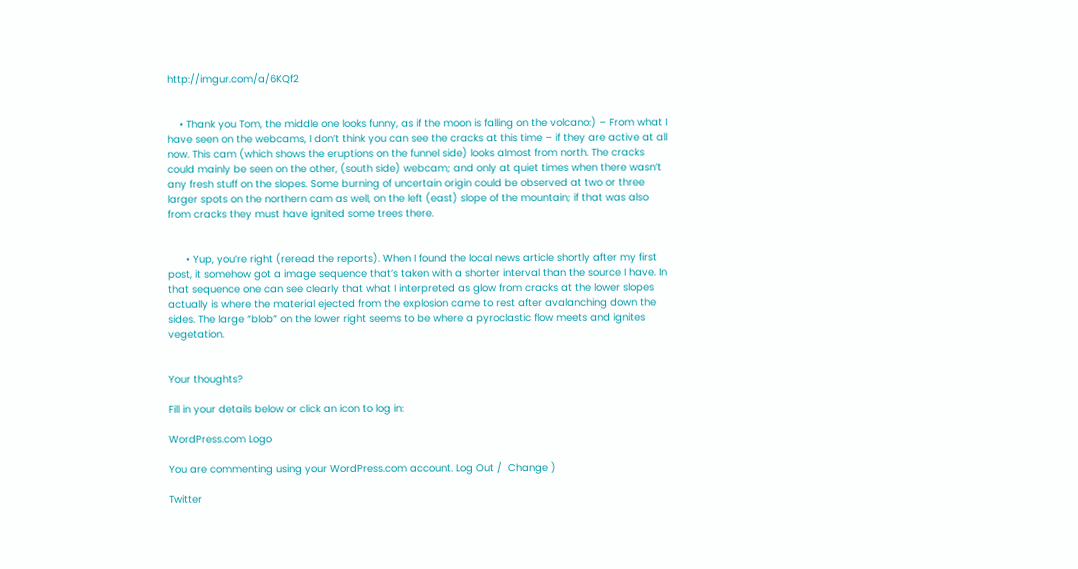http://imgur.com/a/6KQf2


    • Thank you Tom, the middle one looks funny, as if the moon is falling on the volcano:) – From what I have seen on the webcams, I don’t think you can see the cracks at this time – if they are active at all now. This cam (which shows the eruptions on the funnel side) looks almost from north. The cracks could mainly be seen on the other, (south side) webcam; and only at quiet times when there wasn’t any fresh stuff on the slopes. Some burning of uncertain origin could be observed at two or three larger spots on the northern cam as well, on the left (east) slope of the mountain; if that was also from cracks they must have ignited some trees there.


      • Yup, you’re right (reread the reports). When I found the local news article shortly after my first post, it somehow got a image sequence that’s taken with a shorter interval than the source I have. In that sequence one can see clearly that what I interpreted as glow from cracks at the lower slopes actually is where the material ejected from the explosion came to rest after avalanching down the sides. The large “blob” on the lower right seems to be where a pyroclastic flow meets and ignites vegetation.


Your thoughts?

Fill in your details below or click an icon to log in:

WordPress.com Logo

You are commenting using your WordPress.com account. Log Out /  Change )

Twitter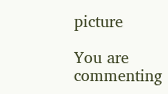picture

You are commenting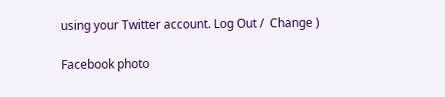using your Twitter account. Log Out /  Change )

Facebook photo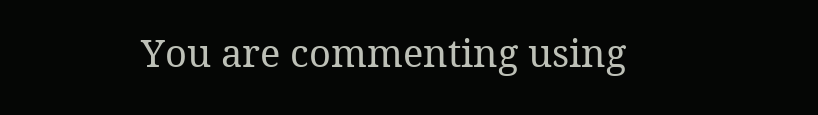You are commenting using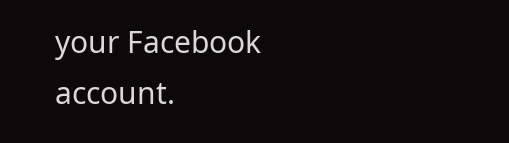your Facebook account.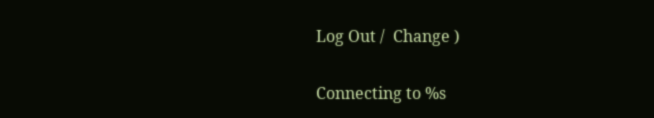Log Out /  Change )

Connecting to %s